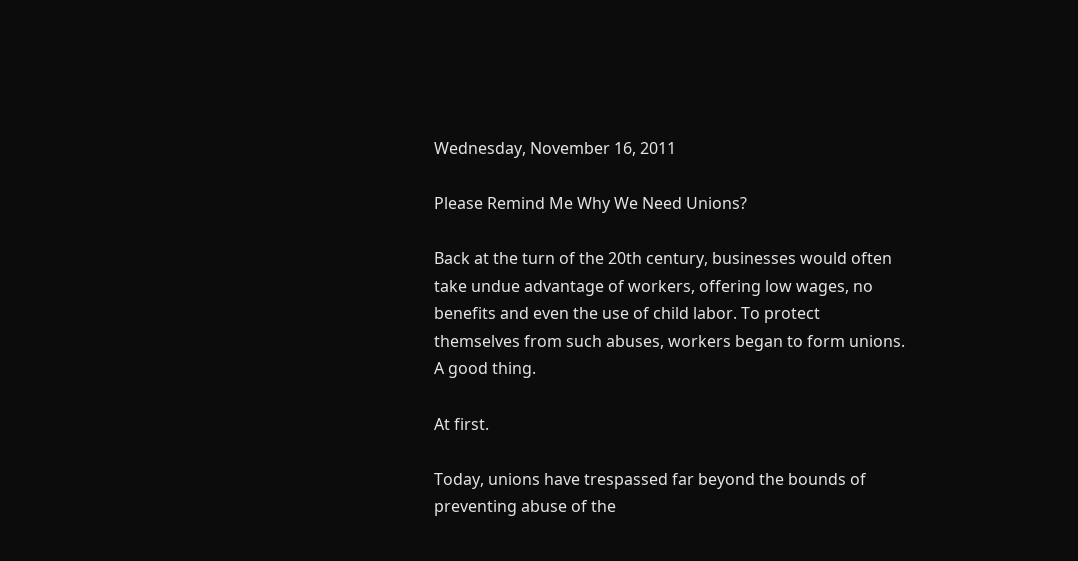Wednesday, November 16, 2011

Please Remind Me Why We Need Unions?

Back at the turn of the 20th century, businesses would often take undue advantage of workers, offering low wages, no benefits and even the use of child labor. To protect themselves from such abuses, workers began to form unions. A good thing.

At first.

Today, unions have trespassed far beyond the bounds of preventing abuse of the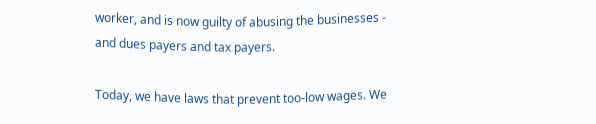worker, and is now guilty of abusing the businesses - and dues payers and tax payers.

Today, we have laws that prevent too-low wages. We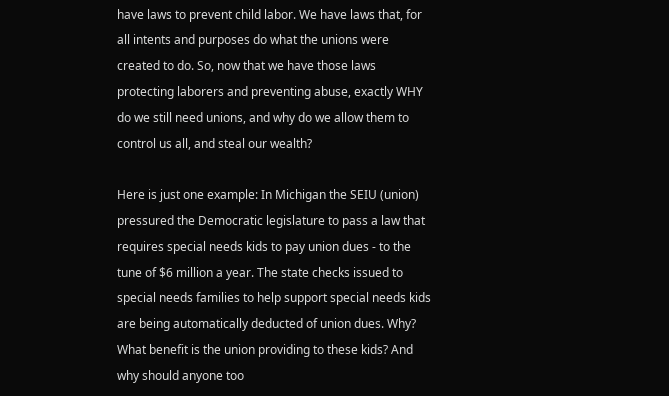have laws to prevent child labor. We have laws that, for all intents and purposes do what the unions were created to do. So, now that we have those laws protecting laborers and preventing abuse, exactly WHY do we still need unions, and why do we allow them to control us all, and steal our wealth?

Here is just one example: In Michigan the SEIU (union) pressured the Democratic legislature to pass a law that requires special needs kids to pay union dues - to the tune of $6 million a year. The state checks issued to special needs families to help support special needs kids are being automatically deducted of union dues. Why? What benefit is the union providing to these kids? And why should anyone too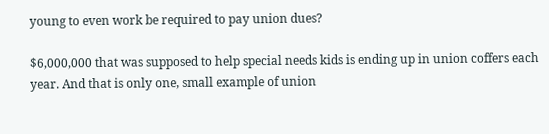young to even work be required to pay union dues?

$6,000,000 that was supposed to help special needs kids is ending up in union coffers each year. And that is only one, small example of union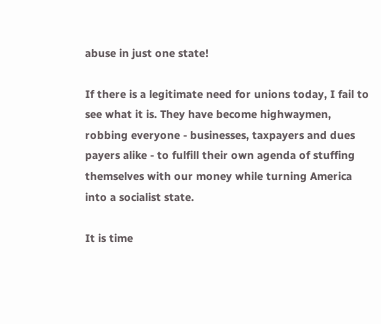abuse in just one state!

If there is a legitimate need for unions today, I fail to see what it is. They have become highwaymen, robbing everyone - businesses, taxpayers and dues payers alike - to fulfill their own agenda of stuffing themselves with our money while turning America into a socialist state.

It is time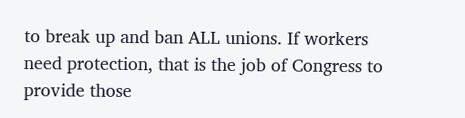to break up and ban ALL unions. If workers need protection, that is the job of Congress to provide those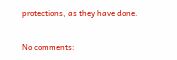protections, as they have done.


No comments: